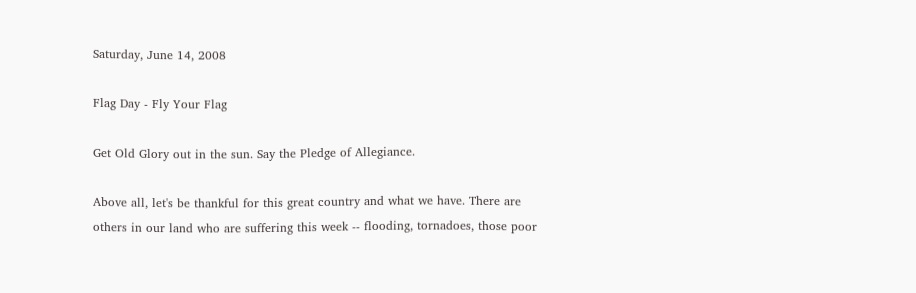Saturday, June 14, 2008

Flag Day - Fly Your Flag

Get Old Glory out in the sun. Say the Pledge of Allegiance.

Above all, let's be thankful for this great country and what we have. There are others in our land who are suffering this week -- flooding, tornadoes, those poor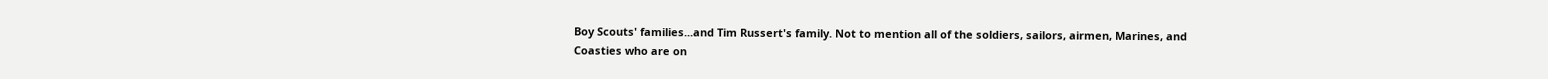Boy Scouts' families...and Tim Russert's family. Not to mention all of the soldiers, sailors, airmen, Marines, and Coasties who are on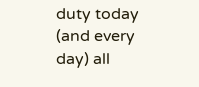duty today (and every day) all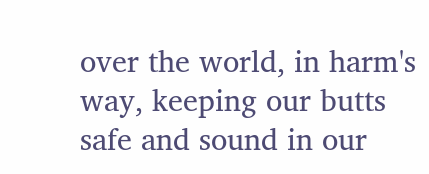over the world, in harm's way, keeping our butts safe and sound in our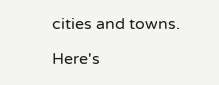cities and towns.

Here's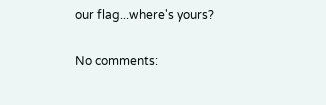our flag...where's yours?

No comments: